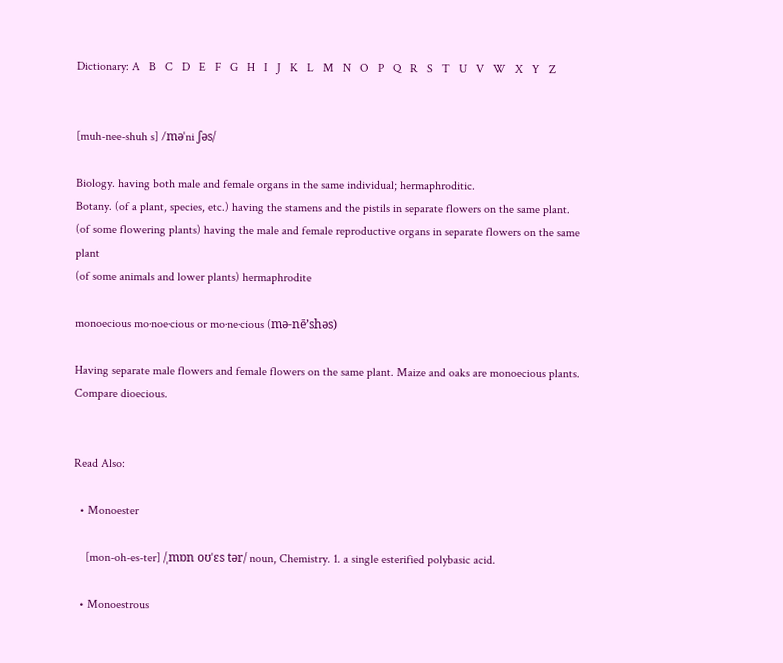Dictionary: A   B   C   D   E   F   G   H   I   J   K   L   M   N   O   P   Q   R   S   T   U   V   W   X   Y   Z


[muh-nee-shuh s] /məˈni ʃəs/

Biology. having both male and female organs in the same individual; hermaphroditic.
Botany. (of a plant, species, etc.) having the stamens and the pistils in separate flowers on the same plant.
(of some flowering plants) having the male and female reproductive organs in separate flowers on the same plant
(of some animals and lower plants) hermaphrodite

monoecious mo·noe·cious or mo·ne·cious (mə-nē’shəs)

Having separate male flowers and female flowers on the same plant. Maize and oaks are monoecious plants. Compare dioecious.


Read Also:

  • Monoester

    [mon-oh-es-ter] /ˌmɒn oʊˈɛs tər/ noun, Chemistry. 1. a single esterified polybasic acid.

  • Monoestrous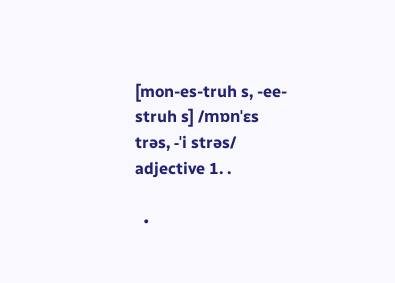[mon-es-truh s, -ee-struh s] /mɒnˈɛs trəs, -ˈi strəs/ adjective 1. .

  •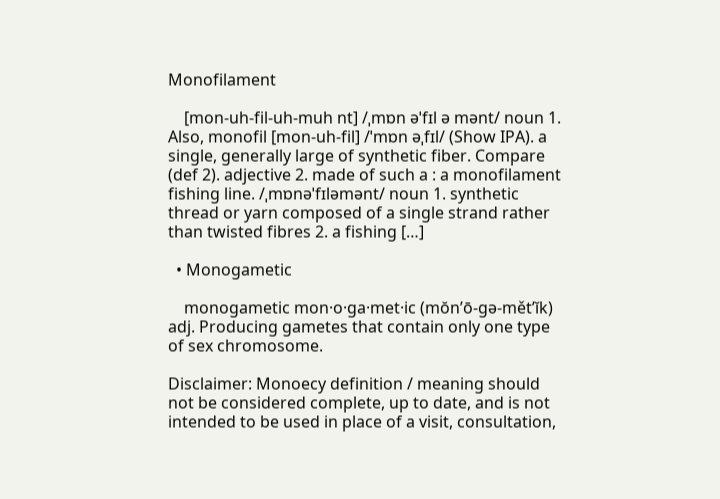Monofilament

    [mon-uh-fil-uh-muh nt] /ˌmɒn əˈfɪl ə mənt/ noun 1. Also, monofil [mon-uh-fil] /ˈmɒn əˌfɪl/ (Show IPA). a single, generally large of synthetic fiber. Compare (def 2). adjective 2. made of such a : a monofilament fishing line. /ˌmɒnəˈfɪləmənt/ noun 1. synthetic thread or yarn composed of a single strand rather than twisted fibres 2. a fishing […]

  • Monogametic

    monogametic mon·o·ga·met·ic (mŏn’ō-gə-mět’ĭk) adj. Producing gametes that contain only one type of sex chromosome.

Disclaimer: Monoecy definition / meaning should not be considered complete, up to date, and is not intended to be used in place of a visit, consultation,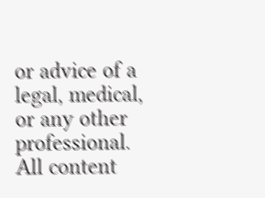or advice of a legal, medical, or any other professional. All content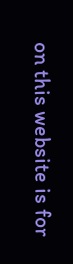on this website is for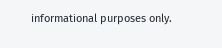informational purposes only.